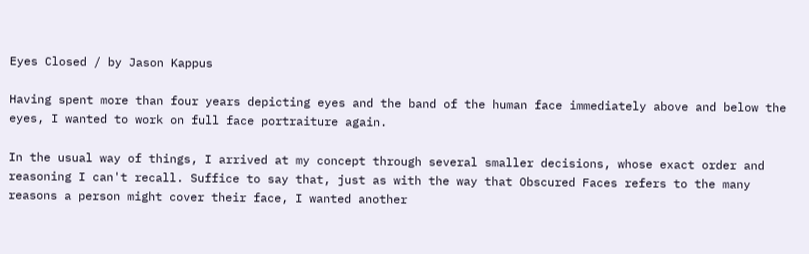Eyes Closed / by Jason Kappus

Having spent more than four years depicting eyes and the band of the human face immediately above and below the eyes, I wanted to work on full face portraiture again.

In the usual way of things, I arrived at my concept through several smaller decisions, whose exact order and reasoning I can't recall. Suffice to say that, just as with the way that Obscured Faces refers to the many reasons a person might cover their face, I wanted another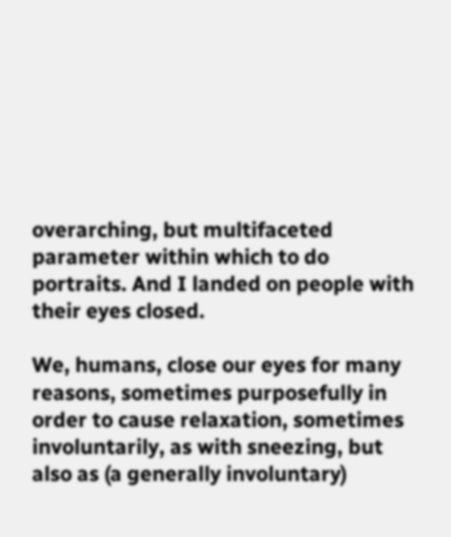overarching, but multifaceted parameter within which to do portraits. And I landed on people with their eyes closed.

We, humans, close our eyes for many reasons, sometimes purposefully in order to cause relaxation, sometimes involuntarily, as with sneezing, but also as (a generally involuntary)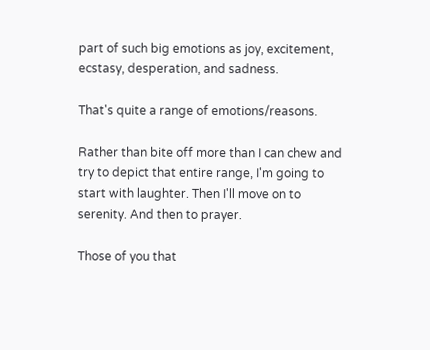part of such big emotions as joy, excitement, ecstasy, desperation, and sadness.

That's quite a range of emotions/reasons.

Rather than bite off more than I can chew and try to depict that entire range, I'm going to start with laughter. Then I'll move on to serenity. And then to prayer.

Those of you that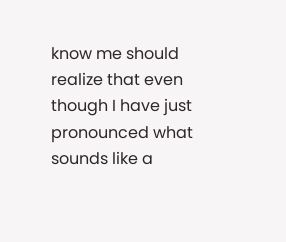know me should realize that even though I have just pronounced what sounds like a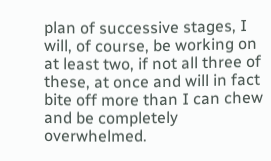plan of successive stages, I will, of course, be working on at least two, if not all three of these, at once and will in fact bite off more than I can chew and be completely overwhelmed.